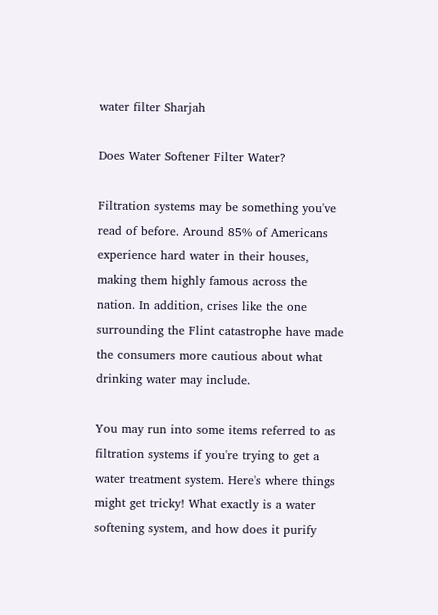water filter Sharjah

Does Water Softener Filter Water?

Filtration systems may be something you've read of before. Around 85% of Americans experience hard water in their houses, making them highly famous across the nation. In addition, crises like the one surrounding the Flint catastrophe have made the consumers more cautious about what drinking water may include.

You may run into some items referred to as filtration systems if you're trying to get a water treatment system. Here's where things might get tricky! What exactly is a water softening system, and how does it purify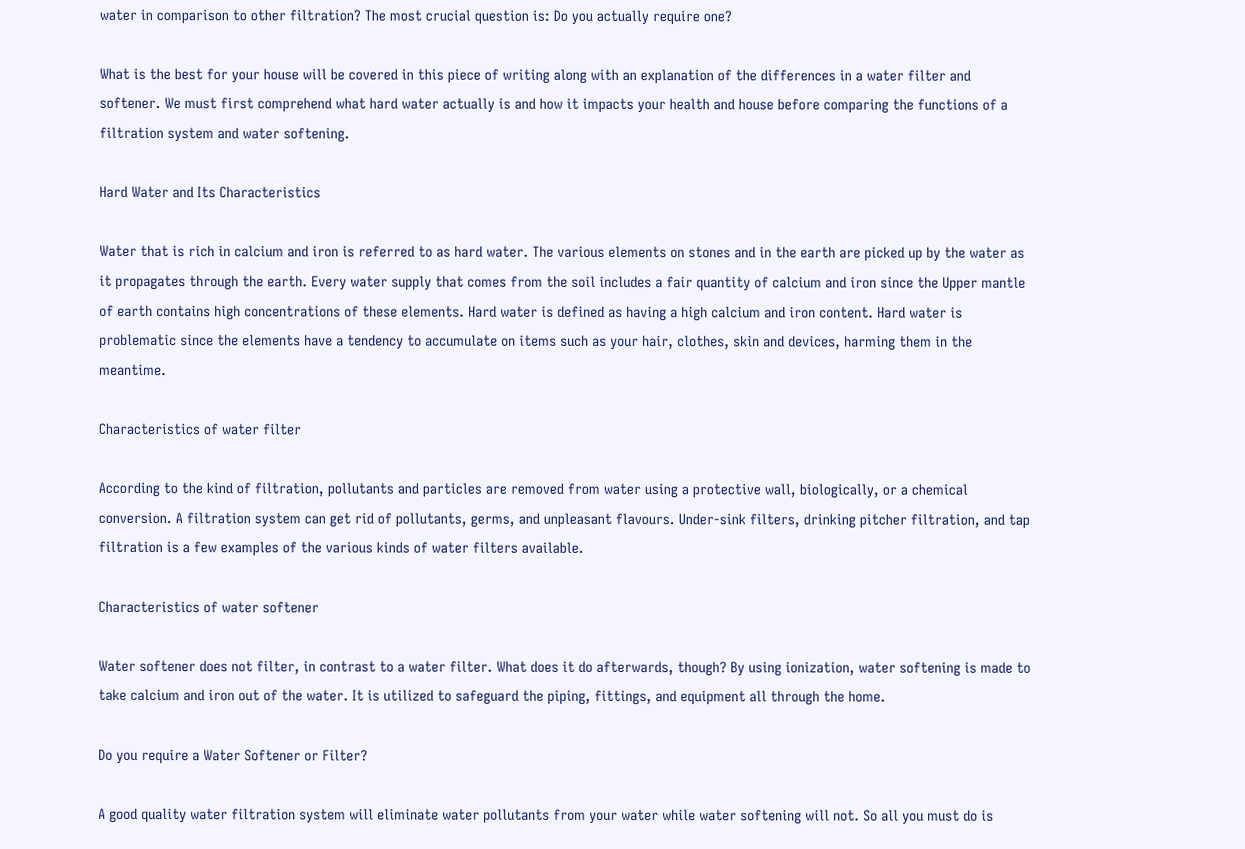water in comparison to other filtration? The most crucial question is: Do you actually require one?

What is the best for your house will be covered in this piece of writing along with an explanation of the differences in a water filter and softener. We must first comprehend what hard water actually is and how it impacts your health and house before comparing the functions of a filtration system and water softening.

Hard Water and Its Characteristics

Water that is rich in calcium and iron is referred to as hard water. The various elements on stones and in the earth are picked up by the water as it propagates through the earth. Every water supply that comes from the soil includes a fair quantity of calcium and iron since the Upper mantle of earth contains high concentrations of these elements. Hard water is defined as having a high calcium and iron content. Hard water is problematic since the elements have a tendency to accumulate on items such as your hair, clothes, skin and devices, harming them in the meantime.

Characteristics of water filter

According to the kind of filtration, pollutants and particles are removed from water using a protective wall, biologically, or a chemical conversion. A filtration system can get rid of pollutants, germs, and unpleasant flavours. Under-sink filters, drinking pitcher filtration, and tap filtration is a few examples of the various kinds of water filters available.

Characteristics of water softener

Water softener does not filter, in contrast to a water filter. What does it do afterwards, though? By using ionization, water softening is made to take calcium and iron out of the water. It is utilized to safeguard the piping, fittings, and equipment all through the home.

Do you require a Water Softener or Filter?

A good quality water filtration system will eliminate water pollutants from your water while water softening will not. So all you must do is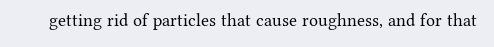getting rid of particles that cause roughness, and for that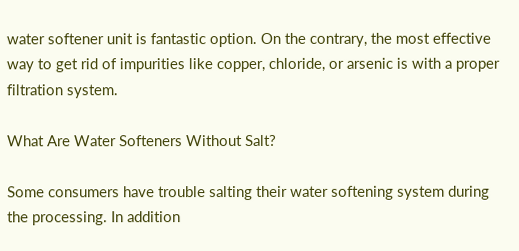water softener unit is fantastic option. On the contrary, the most effective way to get rid of impurities like copper, chloride, or arsenic is with a proper filtration system.

What Are Water Softeners Without Salt?

Some consumers have trouble salting their water softening system during the processing. In addition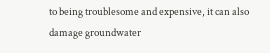to being troublesome and expensive, it can also damage groundwater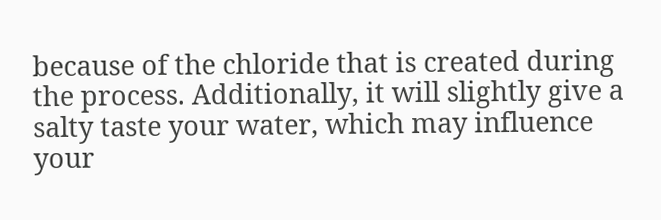because of the chloride that is created during the process. Additionally, it will slightly give a salty taste your water, which may influence your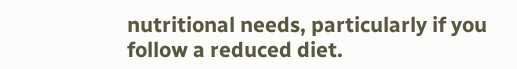nutritional needs, particularly if you follow a reduced diet.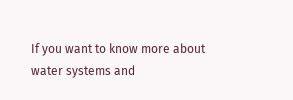If you want to know more about water systems and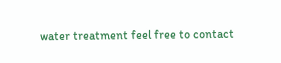water treatment feel free to contact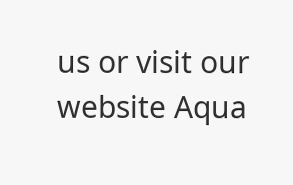us or visit our website Aqua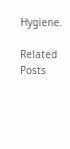Hygiene.

Related Posts